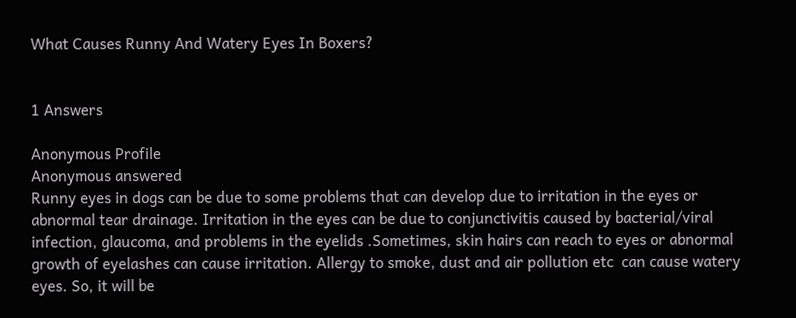What Causes Runny And Watery Eyes In Boxers?


1 Answers

Anonymous Profile
Anonymous answered
Runny eyes in dogs can be due to some problems that can develop due to irritation in the eyes or abnormal tear drainage. Irritation in the eyes can be due to conjunctivitis caused by bacterial/viral infection, glaucoma, and problems in the eyelids .Sometimes, skin hairs can reach to eyes or abnormal growth of eyelashes can cause irritation. Allergy to smoke, dust and air pollution etc  can cause watery eyes. So, it will be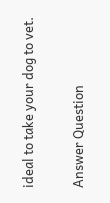ideal to take your dog to vet.

Answer Question